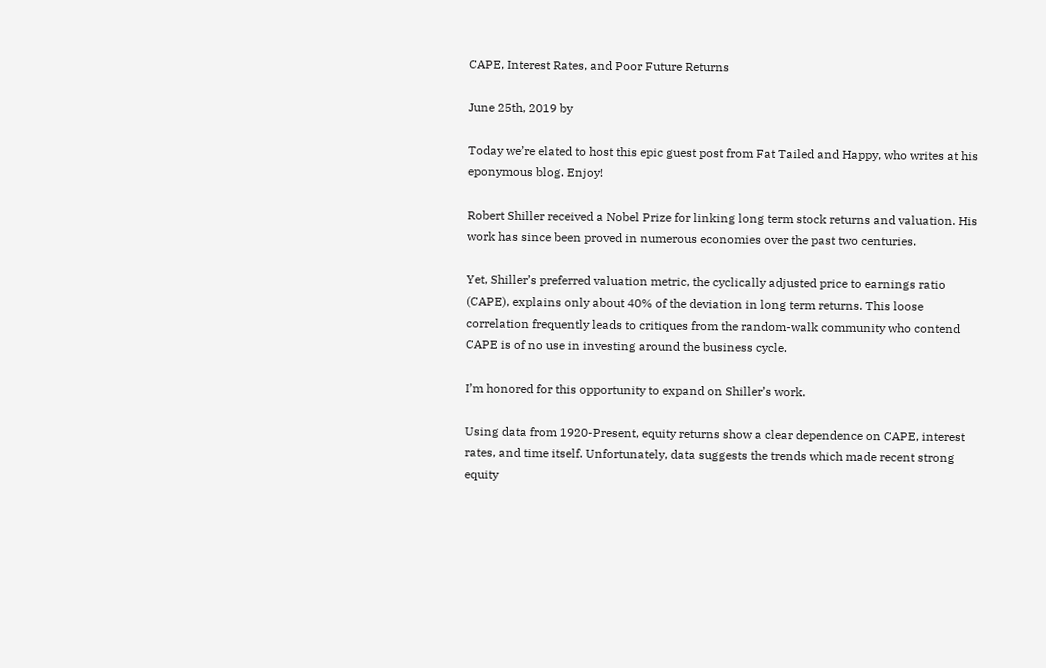CAPE, Interest Rates, and Poor Future Returns

June 25th, 2019 by

Today we’re elated to host this epic guest post from Fat Tailed and Happy, who writes at his eponymous blog. Enjoy!

Robert Shiller received a Nobel Prize for linking long term stock returns and valuation. His work has since been proved in numerous economies over the past two centuries.

Yet, Shiller’s preferred valuation metric, the cyclically adjusted price to earnings ratio (CAPE), explains only about 40% of the deviation in long term returns. This loose correlation frequently leads to critiques from the random-walk community who contend CAPE is of no use in investing around the business cycle.

I’m honored for this opportunity to expand on Shiller’s work.

Using data from 1920-Present, equity returns show a clear dependence on CAPE, interest rates, and time itself. Unfortunately, data suggests the trends which made recent strong equity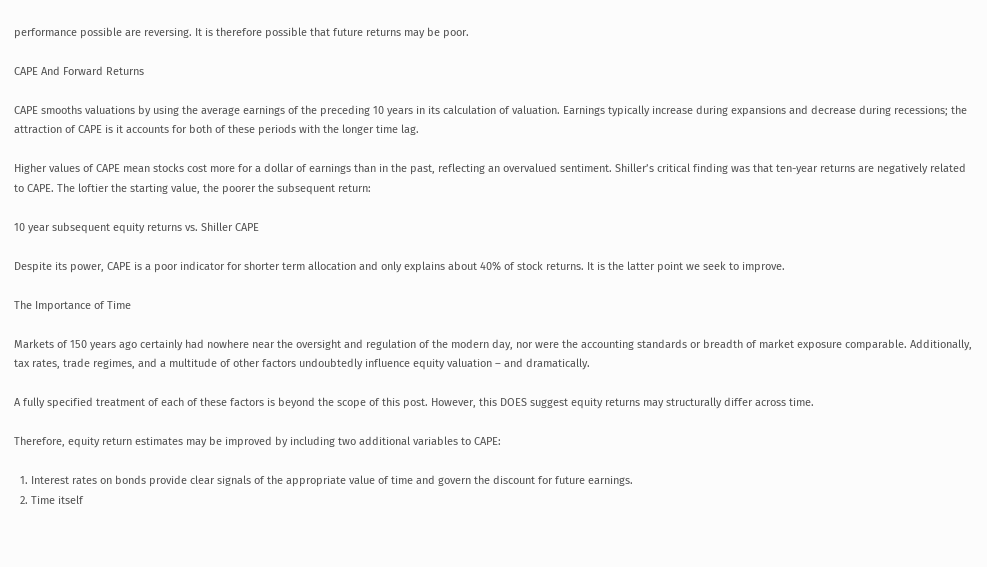performance possible are reversing. It is therefore possible that future returns may be poor.

CAPE And Forward Returns

CAPE smooths valuations by using the average earnings of the preceding 10 years in its calculation of valuation. Earnings typically increase during expansions and decrease during recessions; the attraction of CAPE is it accounts for both of these periods with the longer time lag.

Higher values of CAPE mean stocks cost more for a dollar of earnings than in the past, reflecting an overvalued sentiment. Shiller’s critical finding was that ten-year returns are negatively related to CAPE. The loftier the starting value, the poorer the subsequent return:

10 year subsequent equity returns vs. Shiller CAPE

Despite its power, CAPE is a poor indicator for shorter term allocation and only explains about 40% of stock returns. It is the latter point we seek to improve.

The Importance of Time

Markets of 150 years ago certainly had nowhere near the oversight and regulation of the modern day, nor were the accounting standards or breadth of market exposure comparable. Additionally, tax rates, trade regimes, and a multitude of other factors undoubtedly influence equity valuation – and dramatically.

A fully specified treatment of each of these factors is beyond the scope of this post. However, this DOES suggest equity returns may structurally differ across time.

Therefore, equity return estimates may be improved by including two additional variables to CAPE:

  1. Interest rates on bonds provide clear signals of the appropriate value of time and govern the discount for future earnings.
  2. Time itself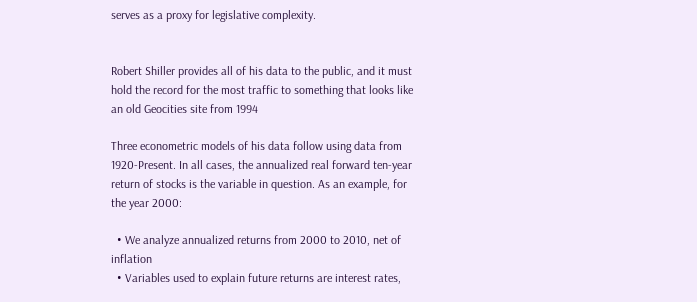serves as a proxy for legislative complexity.


Robert Shiller provides all of his data to the public, and it must hold the record for the most traffic to something that looks like an old Geocities site from 1994

Three econometric models of his data follow using data from 1920-Present. In all cases, the annualized real forward ten-year return of stocks is the variable in question. As an example, for the year 2000:

  • We analyze annualized returns from 2000 to 2010, net of inflation
  • Variables used to explain future returns are interest rates,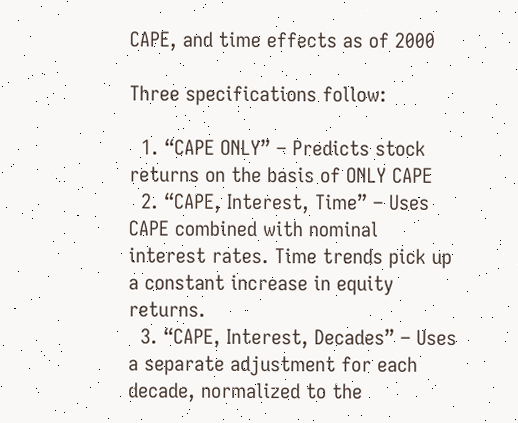CAPE, and time effects as of 2000

Three specifications follow:

  1. “CAPE ONLY” – Predicts stock returns on the basis of ONLY CAPE
  2. “CAPE, Interest, Time” – Uses CAPE combined with nominal interest rates. Time trends pick up a constant increase in equity returns.
  3. “CAPE, Interest, Decades” – Uses a separate adjustment for each decade, normalized to the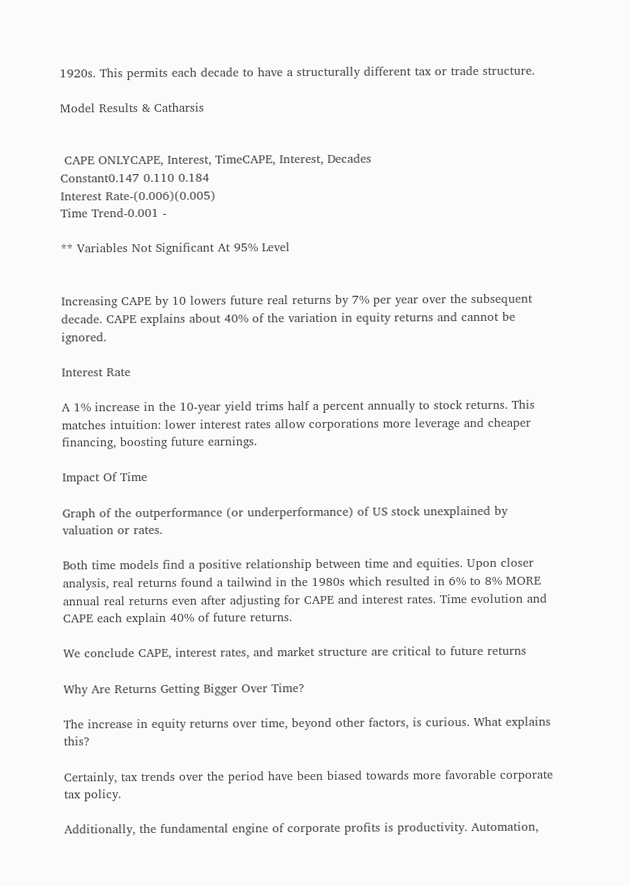1920s. This permits each decade to have a structurally different tax or trade structure.

Model Results & Catharsis


 CAPE ONLYCAPE, Interest, TimeCAPE, Interest, Decades
Constant0.147 0.110 0.184
Interest Rate-(0.006)(0.005)
Time Trend-0.001 -

** Variables Not Significant At 95% Level


Increasing CAPE by 10 lowers future real returns by 7% per year over the subsequent decade. CAPE explains about 40% of the variation in equity returns and cannot be ignored.

Interest Rate

A 1% increase in the 10-year yield trims half a percent annually to stock returns. This matches intuition: lower interest rates allow corporations more leverage and cheaper financing, boosting future earnings.

Impact Of Time

Graph of the outperformance (or underperformance) of US stock unexplained by valuation or rates.

Both time models find a positive relationship between time and equities. Upon closer analysis, real returns found a tailwind in the 1980s which resulted in 6% to 8% MORE annual real returns even after adjusting for CAPE and interest rates. Time evolution and CAPE each explain 40% of future returns.

We conclude CAPE, interest rates, and market structure are critical to future returns

Why Are Returns Getting Bigger Over Time?

The increase in equity returns over time, beyond other factors, is curious. What explains this?

Certainly, tax trends over the period have been biased towards more favorable corporate tax policy.

Additionally, the fundamental engine of corporate profits is productivity. Automation,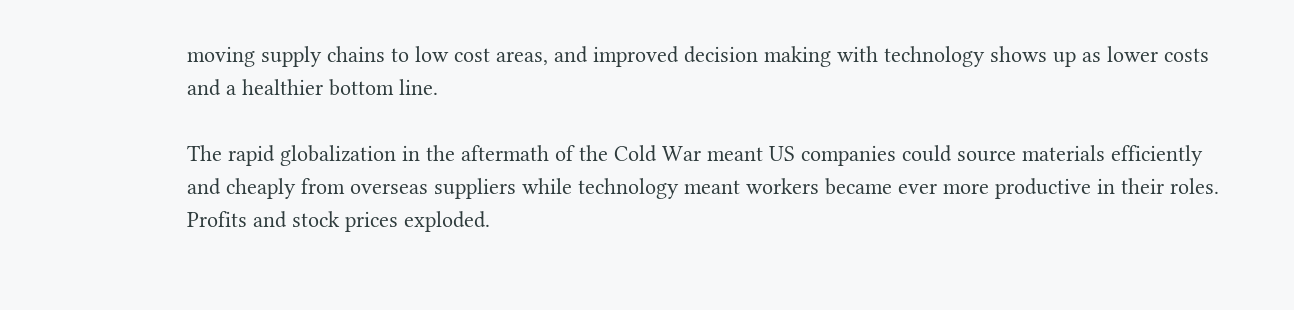moving supply chains to low cost areas, and improved decision making with technology shows up as lower costs and a healthier bottom line.

The rapid globalization in the aftermath of the Cold War meant US companies could source materials efficiently and cheaply from overseas suppliers while technology meant workers became ever more productive in their roles. Profits and stock prices exploded.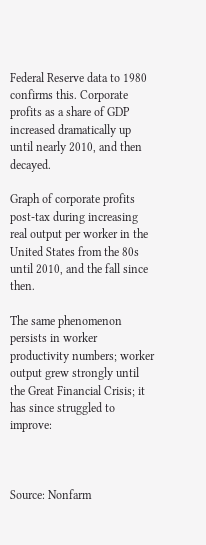Federal Reserve data to 1980 confirms this. Corporate profits as a share of GDP increased dramatically up until nearly 2010, and then decayed.

Graph of corporate profits post-tax during increasing real output per worker in the United States from the 80s until 2010, and the fall since then.

The same phenomenon persists in worker productivity numbers; worker output grew strongly until the Great Financial Crisis; it has since struggled to improve:



Source: Nonfarm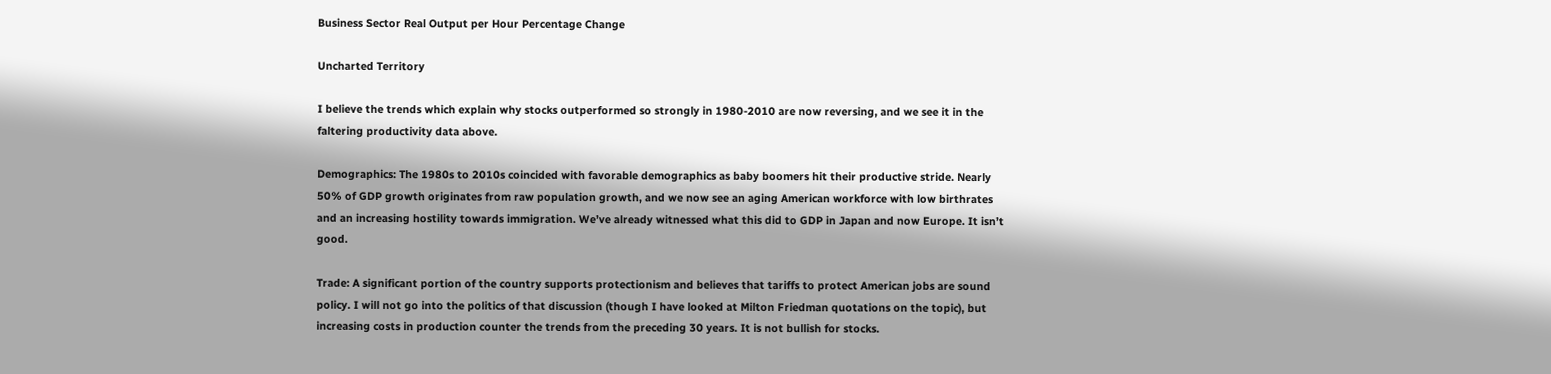Business Sector Real Output per Hour Percentage Change

Uncharted Territory

I believe the trends which explain why stocks outperformed so strongly in 1980-2010 are now reversing, and we see it in the faltering productivity data above.

Demographics: The 1980s to 2010s coincided with favorable demographics as baby boomers hit their productive stride. Nearly 50% of GDP growth originates from raw population growth, and we now see an aging American workforce with low birthrates and an increasing hostility towards immigration. We’ve already witnessed what this did to GDP in Japan and now Europe. It isn’t good.

Trade: A significant portion of the country supports protectionism and believes that tariffs to protect American jobs are sound policy. I will not go into the politics of that discussion (though I have looked at Milton Friedman quotations on the topic), but increasing costs in production counter the trends from the preceding 30 years. It is not bullish for stocks.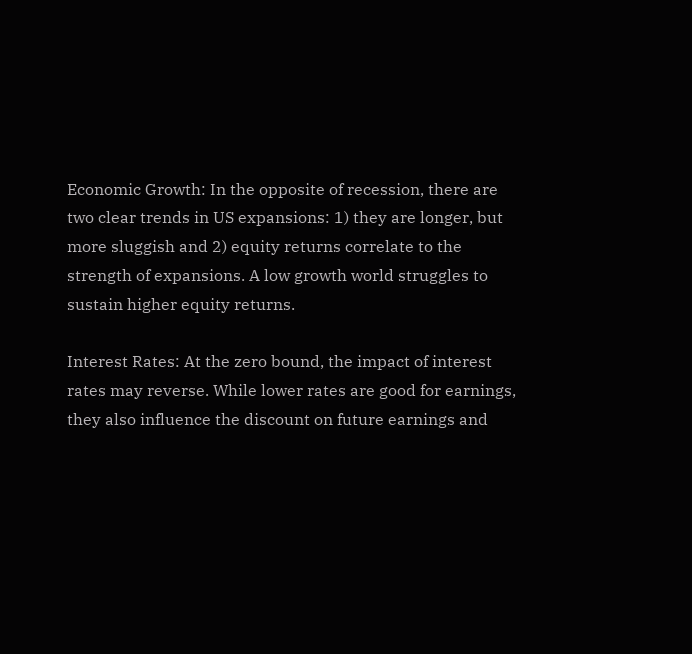Economic Growth: In the opposite of recession, there are two clear trends in US expansions: 1) they are longer, but  more sluggish and 2) equity returns correlate to the strength of expansions. A low growth world struggles to sustain higher equity returns.

Interest Rates: At the zero bound, the impact of interest rates may reverse. While lower rates are good for earnings, they also influence the discount on future earnings and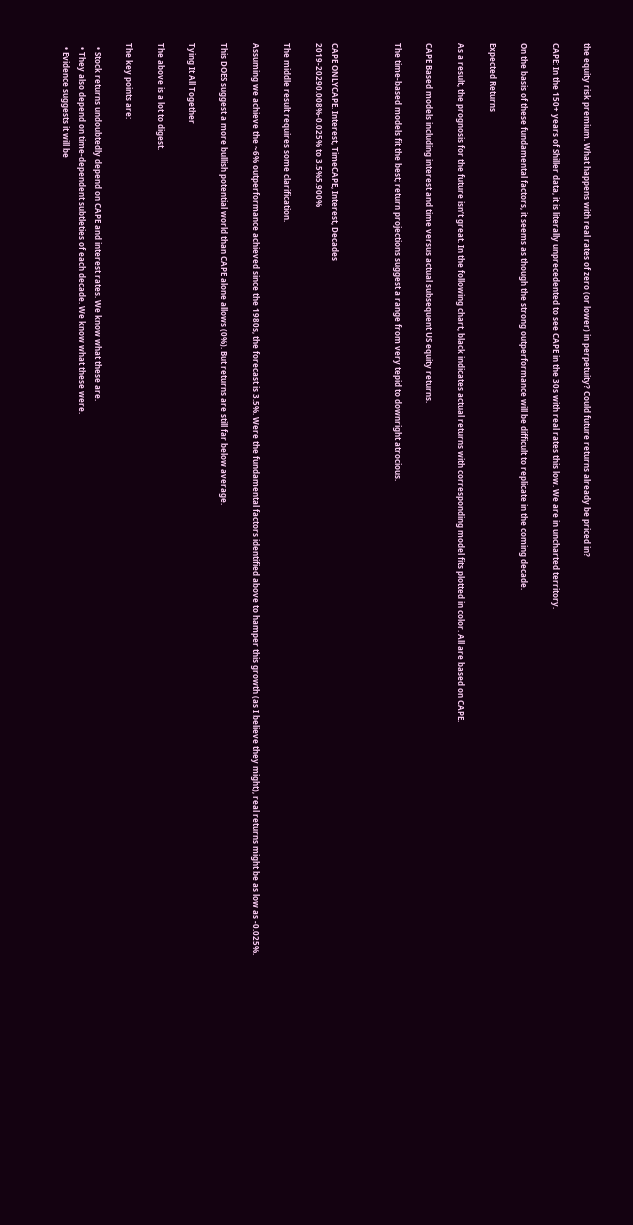the equity risk premium. What happens with real rates of zero (or lower) in perpetuity? Could future returns already be priced in?

CAPE: In the 150+ years of Shiller data, it is literally unprecedented to see CAPE in the 30s with real rates this low. We are in uncharted territory.

On the basis of these fundamental factors, it seems as though the strong outperformance will be difficult to replicate in the coming decade.

Expected Returns

As a result, the prognosis for the future isn’t great. In the following chart, black indicates actual returns with corresponding model fits plotted in color. All are based on CAPE.

CAPE Based models including interest and time versus actual subsequent US equity returns.

The time-based models fit the best; return projections suggest a range from very tepid to downright atrocious.



CAPE ONLYCAPE. Interest, TimeCAPE, Interest, Decades
2019-20290.008%-0.025% to 3.5%5.900%

The middle result requires some clarification.

Assuming we achieve the ~6% outperformance achieved since the 1980s, the forecast is 3.5%. Were the fundamental factors identified above to hamper this growth (as I believe they might), real returns might be as low as -0.025%.

This DOES suggest a more bullish potential world than CAPE alone allows (0%). But returns are still far below average.

Tying It All Together

The above is a lot to digest.

The key points are:

  • Stock returns undoubtedly depend on CAPE and interest rates. We know what these are.
  • They also depend on time-dependent subtleties of each decade. We know what these were.
  • Evidence suggests it will be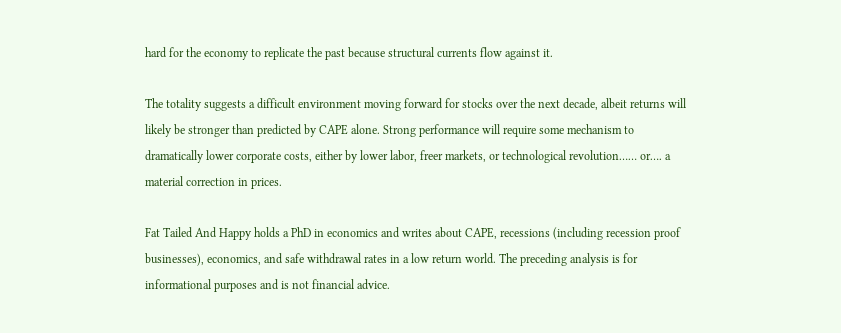hard for the economy to replicate the past because structural currents flow against it.

The totality suggests a difficult environment moving forward for stocks over the next decade, albeit returns will likely be stronger than predicted by CAPE alone. Strong performance will require some mechanism to dramatically lower corporate costs, either by lower labor, freer markets, or technological revolution…… or…. a material correction in prices.

Fat Tailed And Happy holds a PhD in economics and writes about CAPE, recessions (including recession proof businesses), economics, and safe withdrawal rates in a low return world. The preceding analysis is for informational purposes and is not financial advice.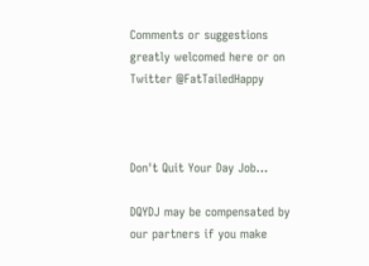Comments or suggestions greatly welcomed here or on Twitter @FatTailedHappy



Don't Quit Your Day Job...

DQYDJ may be compensated by our partners if you make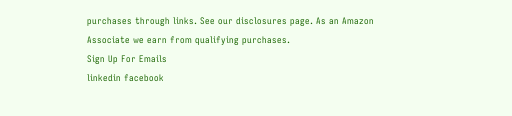purchases through links. See our disclosures page. As an Amazon Associate we earn from qualifying purchases.
Sign Up For Emails
linkedin facebook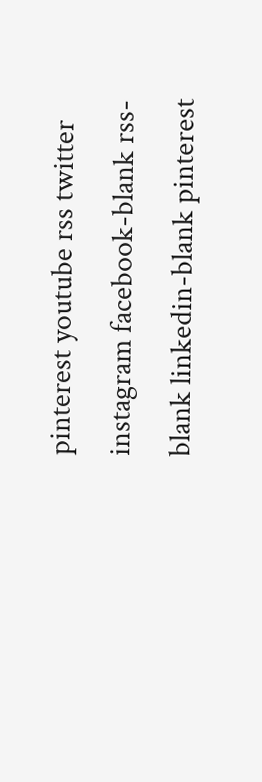pinterest youtube rss twitter instagram facebook-blank rss-blank linkedin-blank pinterest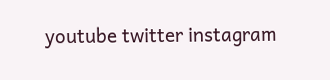youtube twitter instagram